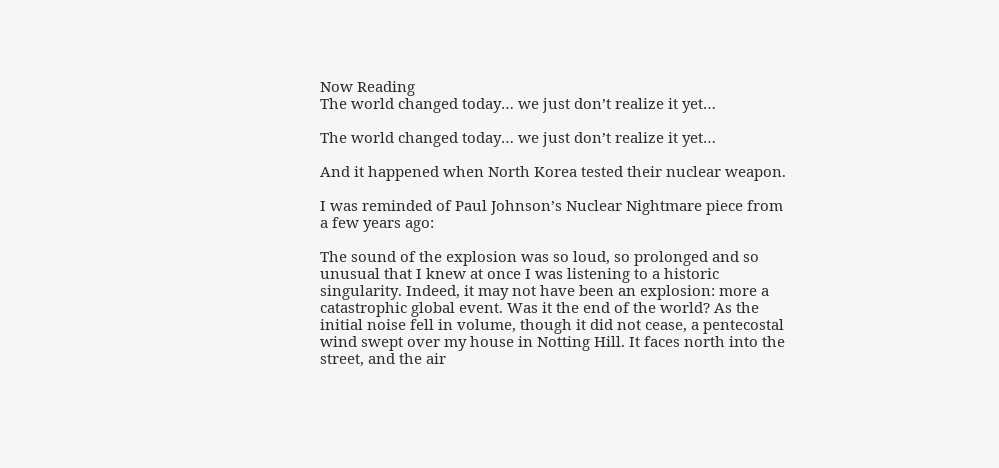Now Reading
The world changed today… we just don’t realize it yet…

The world changed today… we just don’t realize it yet…

And it happened when North Korea tested their nuclear weapon.

I was reminded of Paul Johnson’s Nuclear Nightmare piece from a few years ago:

The sound of the explosion was so loud, so prolonged and so unusual that I knew at once I was listening to a historic singularity. Indeed, it may not have been an explosion: more a catastrophic global event. Was it the end of the world? As the initial noise fell in volume, though it did not cease, a pentecostal wind swept over my house in Notting Hill. It faces north into the street, and the air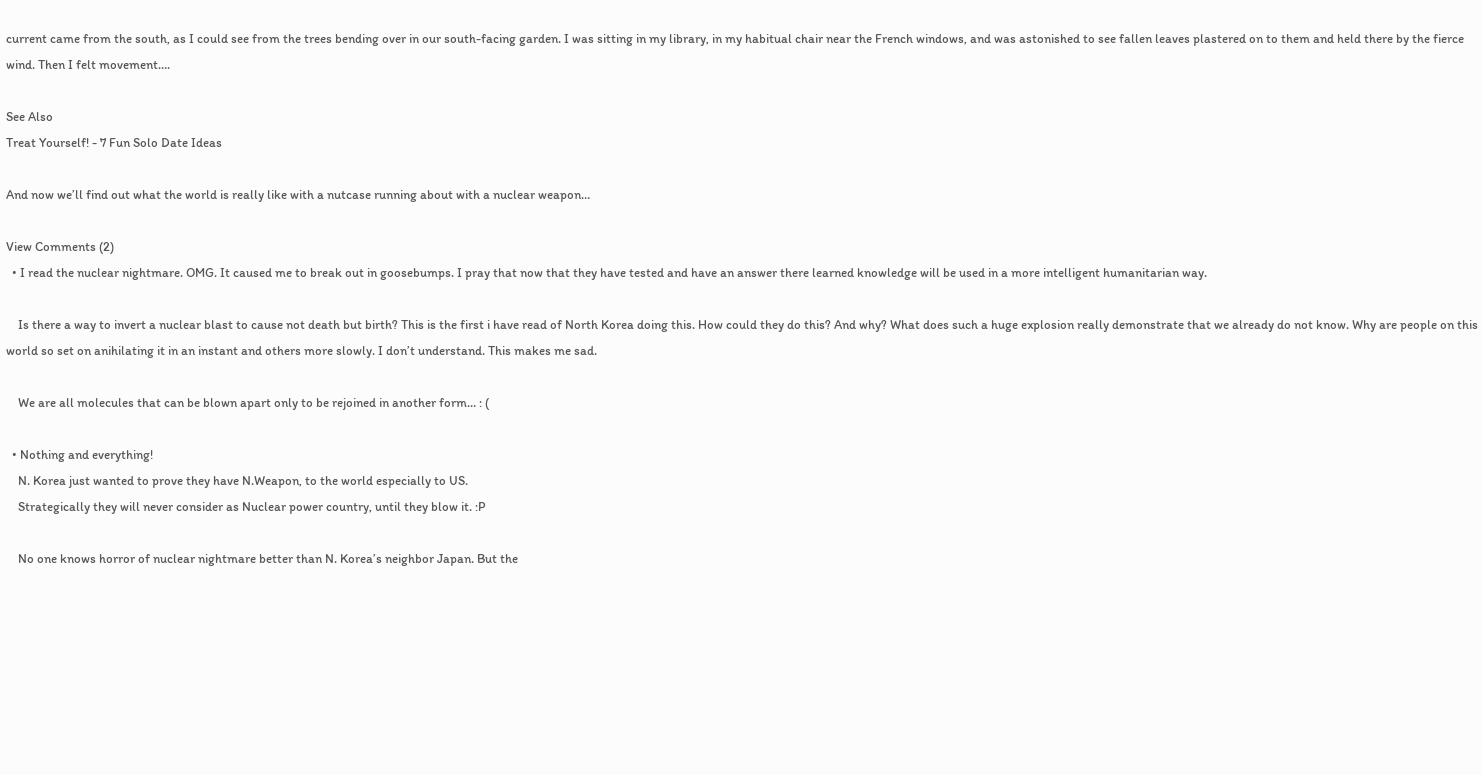current came from the south, as I could see from the trees bending over in our south-facing garden. I was sitting in my library, in my habitual chair near the French windows, and was astonished to see fallen leaves plastered on to them and held there by the fierce wind. Then I felt movement….

See Also
Treat Yourself! - 7 Fun Solo Date Ideas

And now we’ll find out what the world is really like with a nutcase running about with a nuclear weapon…

View Comments (2)
  • I read the nuclear nightmare. OMG. It caused me to break out in goosebumps. I pray that now that they have tested and have an answer there learned knowledge will be used in a more intelligent humanitarian way.

    Is there a way to invert a nuclear blast to cause not death but birth? This is the first i have read of North Korea doing this. How could they do this? And why? What does such a huge explosion really demonstrate that we already do not know. Why are people on this world so set on anihilating it in an instant and others more slowly. I don’t understand. This makes me sad.

    We are all molecules that can be blown apart only to be rejoined in another form… : (

  • Nothing and everything!
    N. Korea just wanted to prove they have N.Weapon, to the world especially to US.
    Strategically they will never consider as Nuclear power country, until they blow it. :P

    No one knows horror of nuclear nightmare better than N. Korea’s neighbor Japan. But the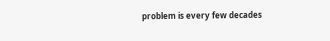problem is every few decades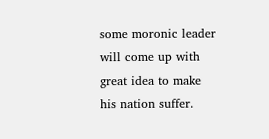some moronic leader will come up with great idea to make his nation suffer.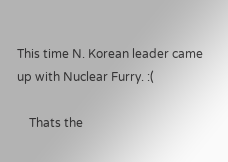This time N. Korean leader came up with Nuclear Furry. :(

    Thats the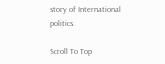story of International politics.

Scroll To Top